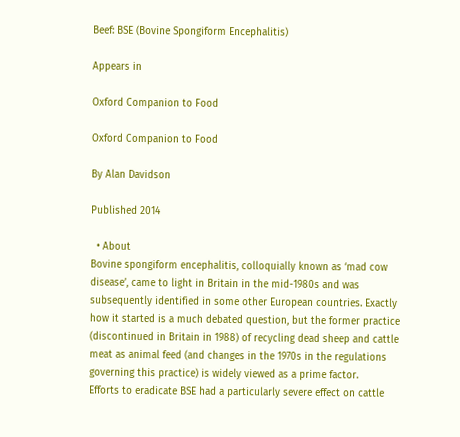Beef: BSE (Bovine Spongiform Encephalitis)

Appears in

Oxford Companion to Food

Oxford Companion to Food

By Alan Davidson

Published 2014

  • About
Bovine spongiform encephalitis, colloquially known as ‘mad cow disease’, came to light in Britain in the mid-1980s and was subsequently identified in some other European countries. Exactly how it started is a much debated question, but the former practice (discontinued in Britain in 1988) of recycling dead sheep and cattle meat as animal feed (and changes in the 1970s in the regulations governing this practice) is widely viewed as a prime factor.
Efforts to eradicate BSE had a particularly severe effect on cattle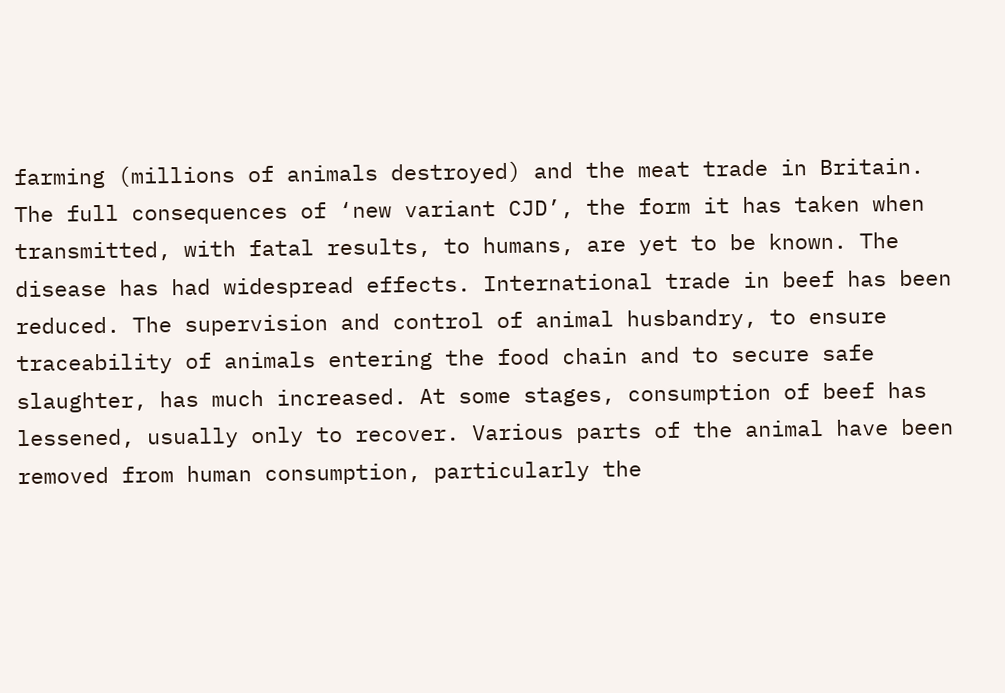farming (millions of animals destroyed) and the meat trade in Britain. The full consequences of ‘new variant CJD’, the form it has taken when transmitted, with fatal results, to humans, are yet to be known. The disease has had widespread effects. International trade in beef has been reduced. The supervision and control of animal husbandry, to ensure traceability of animals entering the food chain and to secure safe slaughter, has much increased. At some stages, consumption of beef has lessened, usually only to recover. Various parts of the animal have been removed from human consumption, particularly the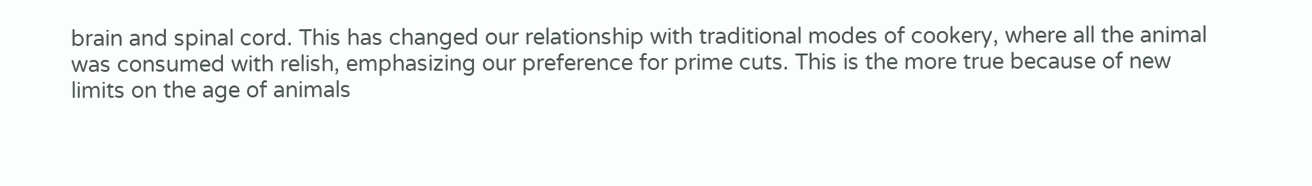brain and spinal cord. This has changed our relationship with traditional modes of cookery, where all the animal was consumed with relish, emphasizing our preference for prime cuts. This is the more true because of new limits on the age of animals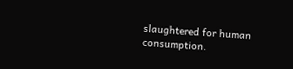slaughtered for human consumption.